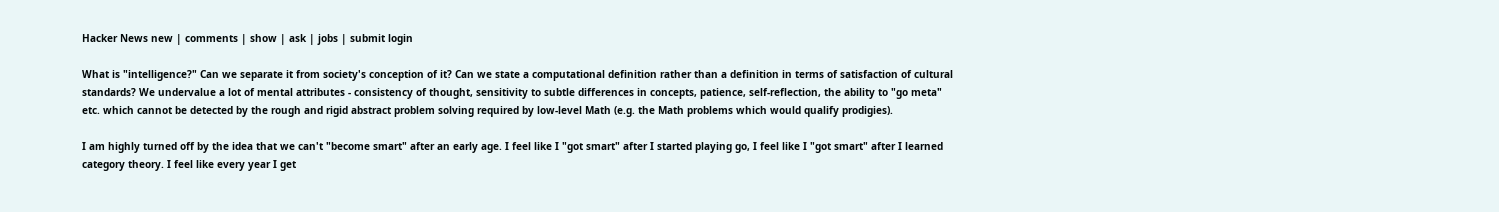Hacker News new | comments | show | ask | jobs | submit login

What is "intelligence?" Can we separate it from society's conception of it? Can we state a computational definition rather than a definition in terms of satisfaction of cultural standards? We undervalue a lot of mental attributes - consistency of thought, sensitivity to subtle differences in concepts, patience, self-reflection, the ability to "go meta" etc. which cannot be detected by the rough and rigid abstract problem solving required by low-level Math (e.g. the Math problems which would qualify prodigies).

I am highly turned off by the idea that we can't "become smart" after an early age. I feel like I "got smart" after I started playing go, I feel like I "got smart" after I learned category theory. I feel like every year I get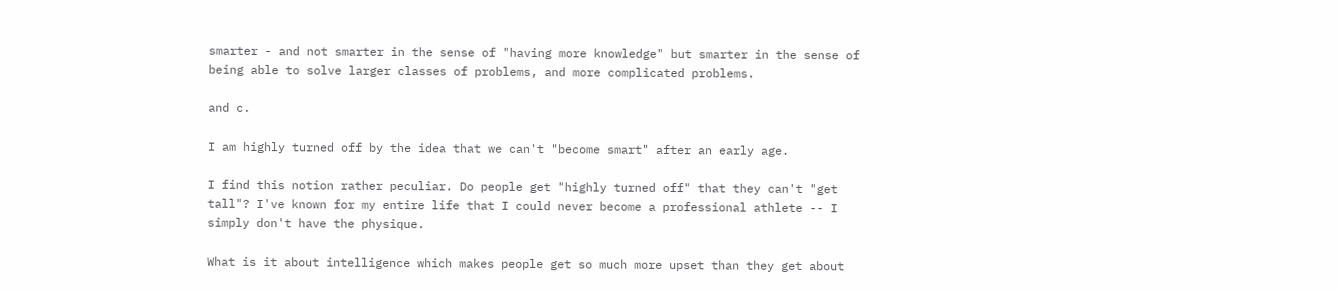smarter - and not smarter in the sense of "having more knowledge" but smarter in the sense of being able to solve larger classes of problems, and more complicated problems.

and c.

I am highly turned off by the idea that we can't "become smart" after an early age.

I find this notion rather peculiar. Do people get "highly turned off" that they can't "get tall"? I've known for my entire life that I could never become a professional athlete -- I simply don't have the physique.

What is it about intelligence which makes people get so much more upset than they get about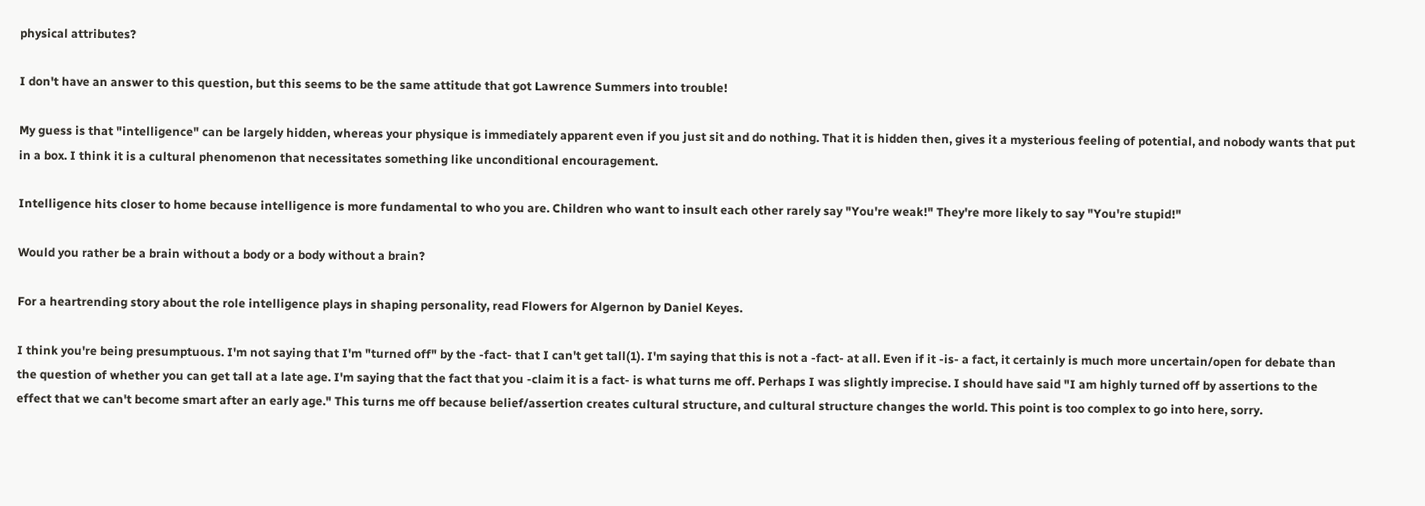physical attributes?

I don't have an answer to this question, but this seems to be the same attitude that got Lawrence Summers into trouble!

My guess is that "intelligence" can be largely hidden, whereas your physique is immediately apparent even if you just sit and do nothing. That it is hidden then, gives it a mysterious feeling of potential, and nobody wants that put in a box. I think it is a cultural phenomenon that necessitates something like unconditional encouragement.

Intelligence hits closer to home because intelligence is more fundamental to who you are. Children who want to insult each other rarely say "You're weak!" They're more likely to say "You're stupid!"

Would you rather be a brain without a body or a body without a brain?

For a heartrending story about the role intelligence plays in shaping personality, read Flowers for Algernon by Daniel Keyes.

I think you're being presumptuous. I'm not saying that I'm "turned off" by the -fact- that I can't get tall(1). I'm saying that this is not a -fact- at all. Even if it -is- a fact, it certainly is much more uncertain/open for debate than the question of whether you can get tall at a late age. I'm saying that the fact that you -claim it is a fact- is what turns me off. Perhaps I was slightly imprecise. I should have said "I am highly turned off by assertions to the effect that we can't become smart after an early age." This turns me off because belief/assertion creates cultural structure, and cultural structure changes the world. This point is too complex to go into here, sorry.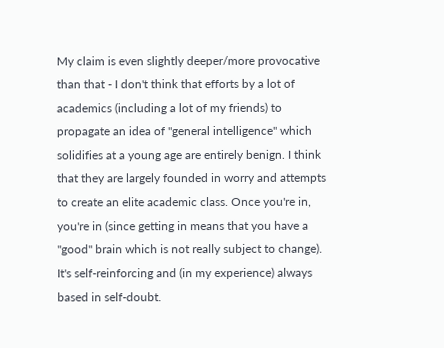My claim is even slightly deeper/more provocative than that - I don't think that efforts by a lot of academics (including a lot of my friends) to propagate an idea of "general intelligence" which solidifies at a young age are entirely benign. I think that they are largely founded in worry and attempts to create an elite academic class. Once you're in, you're in (since getting in means that you have a "good" brain which is not really subject to change). It's self-reinforcing and (in my experience) always based in self-doubt.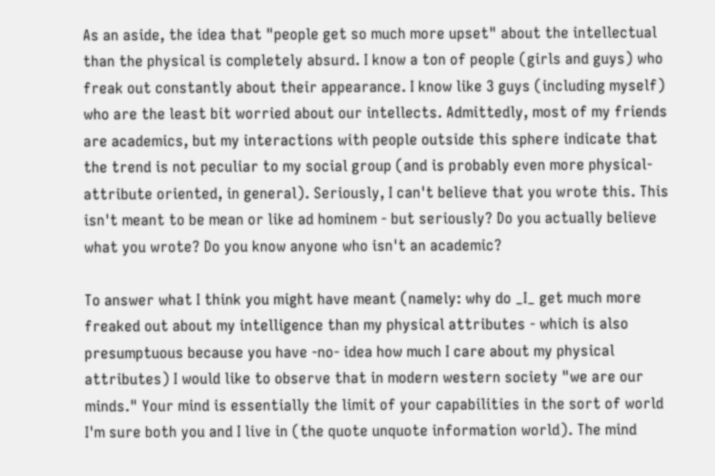As an aside, the idea that "people get so much more upset" about the intellectual than the physical is completely absurd. I know a ton of people (girls and guys) who freak out constantly about their appearance. I know like 3 guys (including myself) who are the least bit worried about our intellects. Admittedly, most of my friends are academics, but my interactions with people outside this sphere indicate that the trend is not peculiar to my social group (and is probably even more physical-attribute oriented, in general). Seriously, I can't believe that you wrote this. This isn't meant to be mean or like ad hominem - but seriously? Do you actually believe what you wrote? Do you know anyone who isn't an academic?

To answer what I think you might have meant (namely: why do _I_ get much more freaked out about my intelligence than my physical attributes - which is also presumptuous because you have -no- idea how much I care about my physical attributes) I would like to observe that in modern western society "we are our minds." Your mind is essentially the limit of your capabilities in the sort of world I'm sure both you and I live in (the quote unquote information world). The mind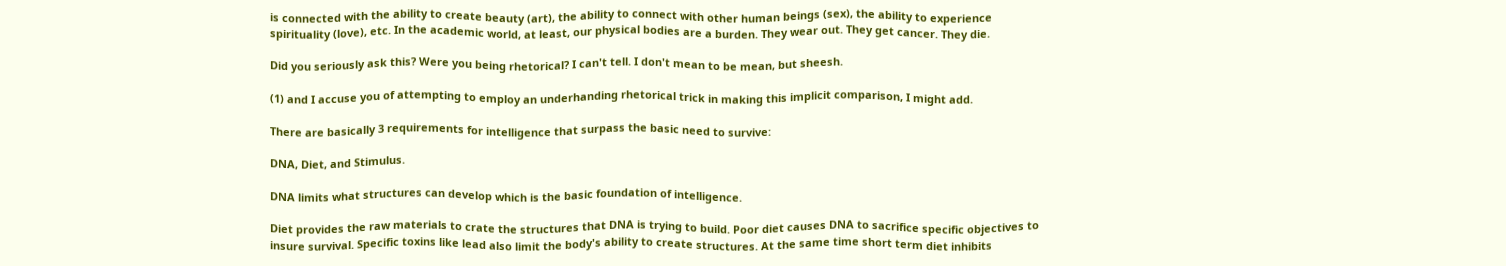is connected with the ability to create beauty (art), the ability to connect with other human beings (sex), the ability to experience spirituality (love), etc. In the academic world, at least, our physical bodies are a burden. They wear out. They get cancer. They die.

Did you seriously ask this? Were you being rhetorical? I can't tell. I don't mean to be mean, but sheesh.

(1) and I accuse you of attempting to employ an underhanding rhetorical trick in making this implicit comparison, I might add.

There are basically 3 requirements for intelligence that surpass the basic need to survive:

DNA, Diet, and Stimulus.

DNA limits what structures can develop which is the basic foundation of intelligence.

Diet provides the raw materials to crate the structures that DNA is trying to build. Poor diet causes DNA to sacrifice specific objectives to insure survival. Specific toxins like lead also limit the body's ability to create structures. At the same time short term diet inhibits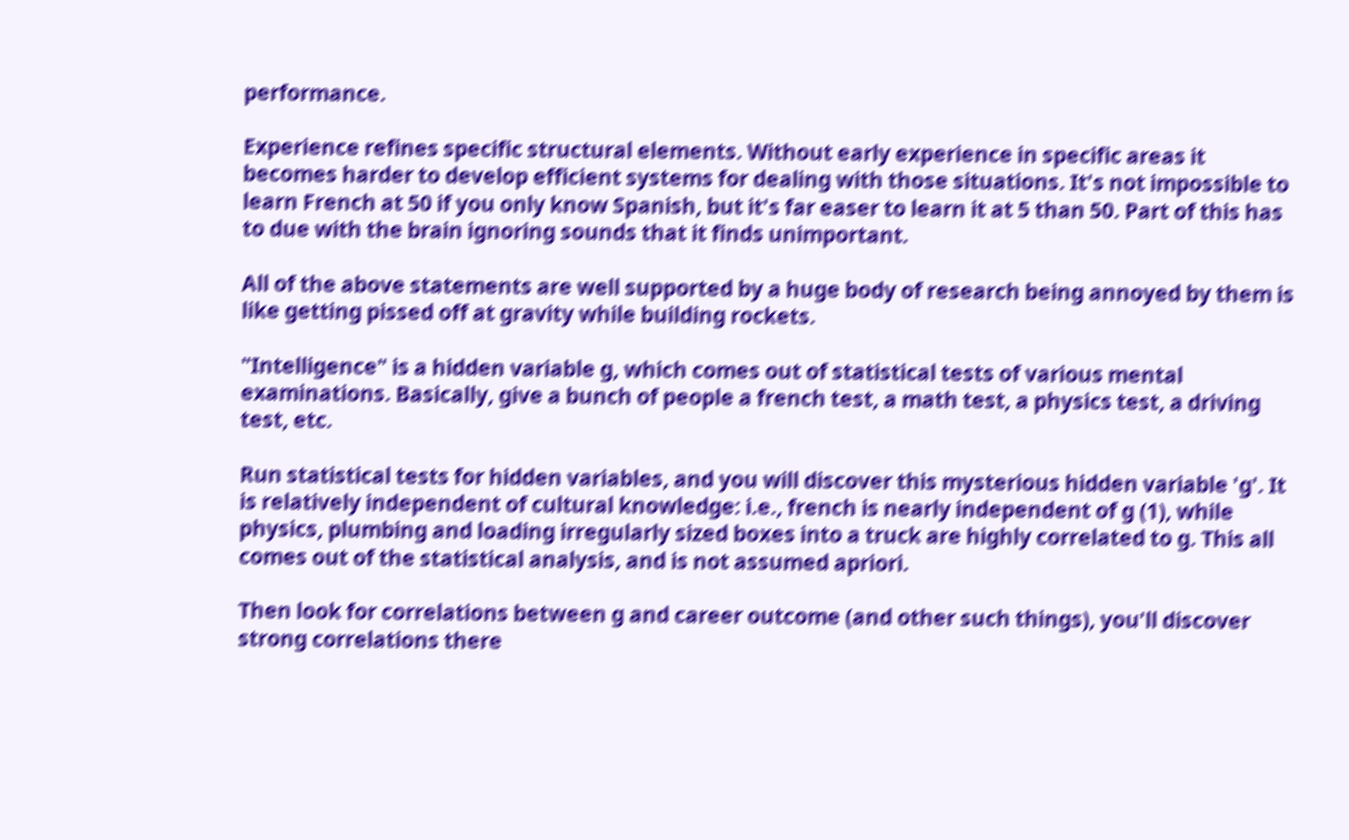performance.

Experience refines specific structural elements. Without early experience in specific areas it becomes harder to develop efficient systems for dealing with those situations. It's not impossible to learn French at 50 if you only know Spanish, but it's far easer to learn it at 5 than 50. Part of this has to due with the brain ignoring sounds that it finds unimportant.

All of the above statements are well supported by a huge body of research being annoyed by them is like getting pissed off at gravity while building rockets.

"Intelligence" is a hidden variable g, which comes out of statistical tests of various mental examinations. Basically, give a bunch of people a french test, a math test, a physics test, a driving test, etc.

Run statistical tests for hidden variables, and you will discover this mysterious hidden variable 'g'. It is relatively independent of cultural knowledge: i.e., french is nearly independent of g (1), while physics, plumbing and loading irregularly sized boxes into a truck are highly correlated to g. This all comes out of the statistical analysis, and is not assumed apriori.

Then look for correlations between g and career outcome (and other such things), you'll discover strong correlations there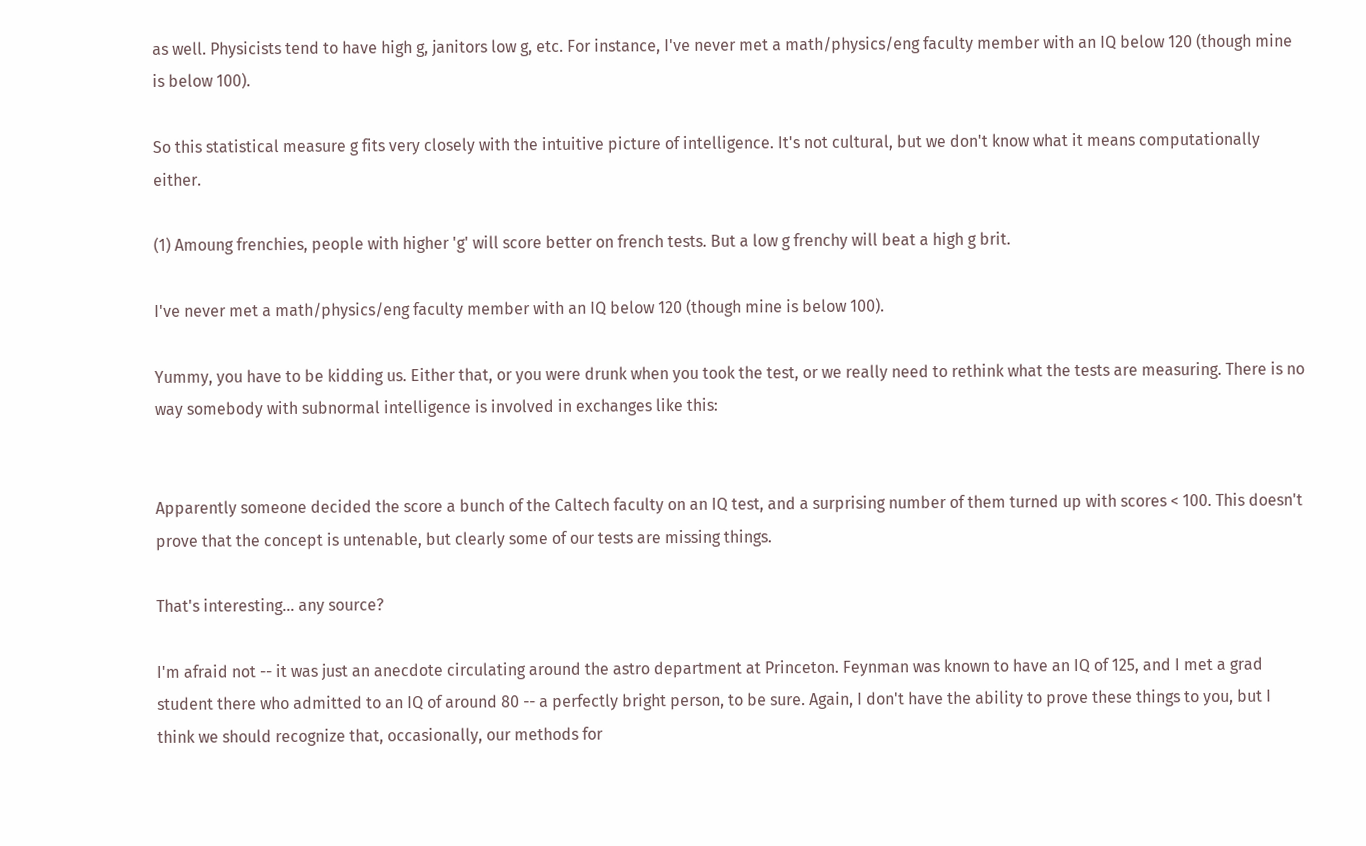as well. Physicists tend to have high g, janitors low g, etc. For instance, I've never met a math/physics/eng faculty member with an IQ below 120 (though mine is below 100).

So this statistical measure g fits very closely with the intuitive picture of intelligence. It's not cultural, but we don't know what it means computationally either.

(1) Amoung frenchies, people with higher 'g' will score better on french tests. But a low g frenchy will beat a high g brit.

I've never met a math/physics/eng faculty member with an IQ below 120 (though mine is below 100).

Yummy, you have to be kidding us. Either that, or you were drunk when you took the test, or we really need to rethink what the tests are measuring. There is no way somebody with subnormal intelligence is involved in exchanges like this:


Apparently someone decided the score a bunch of the Caltech faculty on an IQ test, and a surprising number of them turned up with scores < 100. This doesn't prove that the concept is untenable, but clearly some of our tests are missing things.

That's interesting... any source?

I'm afraid not -- it was just an anecdote circulating around the astro department at Princeton. Feynman was known to have an IQ of 125, and I met a grad student there who admitted to an IQ of around 80 -- a perfectly bright person, to be sure. Again, I don't have the ability to prove these things to you, but I think we should recognize that, occasionally, our methods for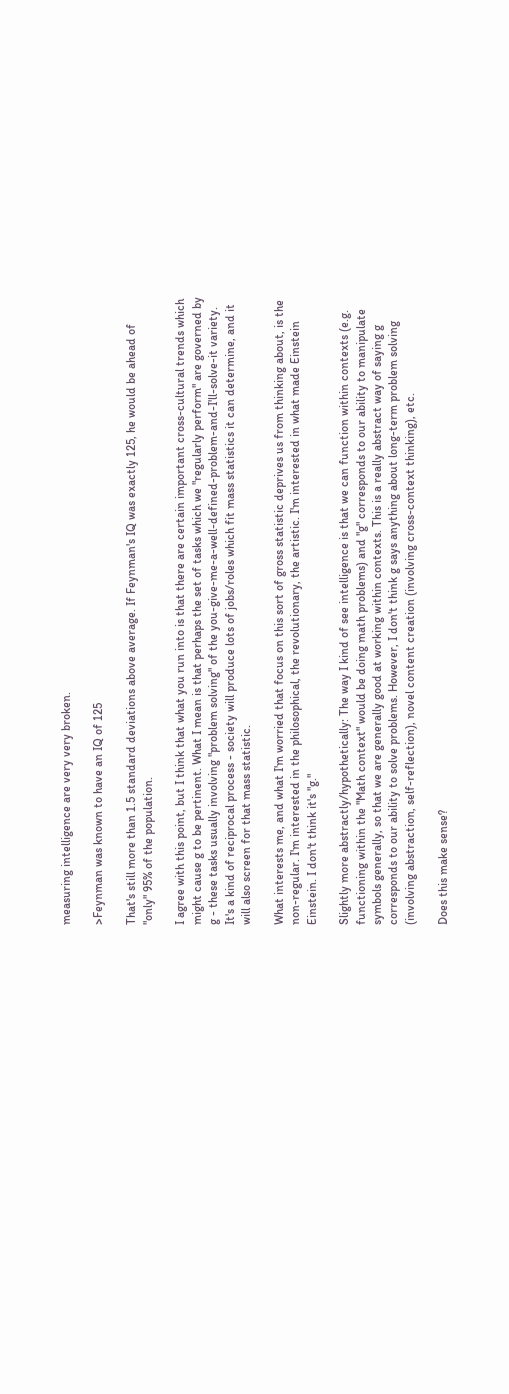measuring intelligence are very very broken.

>Feynman was known to have an IQ of 125

That's still more than 1.5 standard deviations above average. If Feynman's IQ was exactly 125, he would be ahead of "only" 95% of the population.

I agree with this point, but I think that what you run into is that there are certain important cross-cultural trends which might cause g to be pertinent. What I mean is that perhaps the set of tasks which we "regularly perform" are governed by g - these tasks usually involving "problem solving" of the you-give-me-a-well-defined-problem-and-I'll-solve-it variety. It's a kind of reciprocal process - society will produce lots of jobs/roles which fit mass statistics it can determine, and it will also screen for that mass statistic.

What interests me, and what I'm worried that focus on this sort of gross statistic deprives us from thinking about, is the non-regular. I'm interested in the philosophical, the revolutionary, the artistic. I'm interested in what made Einstein Einstein. I don't think it's "g."

Slightly more abstractly/hypothetically: The way I kind of see intelligence is that we can function within contexts (e.g. functioning within the "Math context" would be doing math problems) and "g" corresponds to our ability to manipulate symbols generally, so that we are generally good at working within contexts. This is a really abstract way of saying g corresponds to our ability to solve problems. However, I don't think g says anything about long-term problem solving (involving abstraction, self-reflection), novel content creation (involving cross-context thinking), etc.

Does this make sense?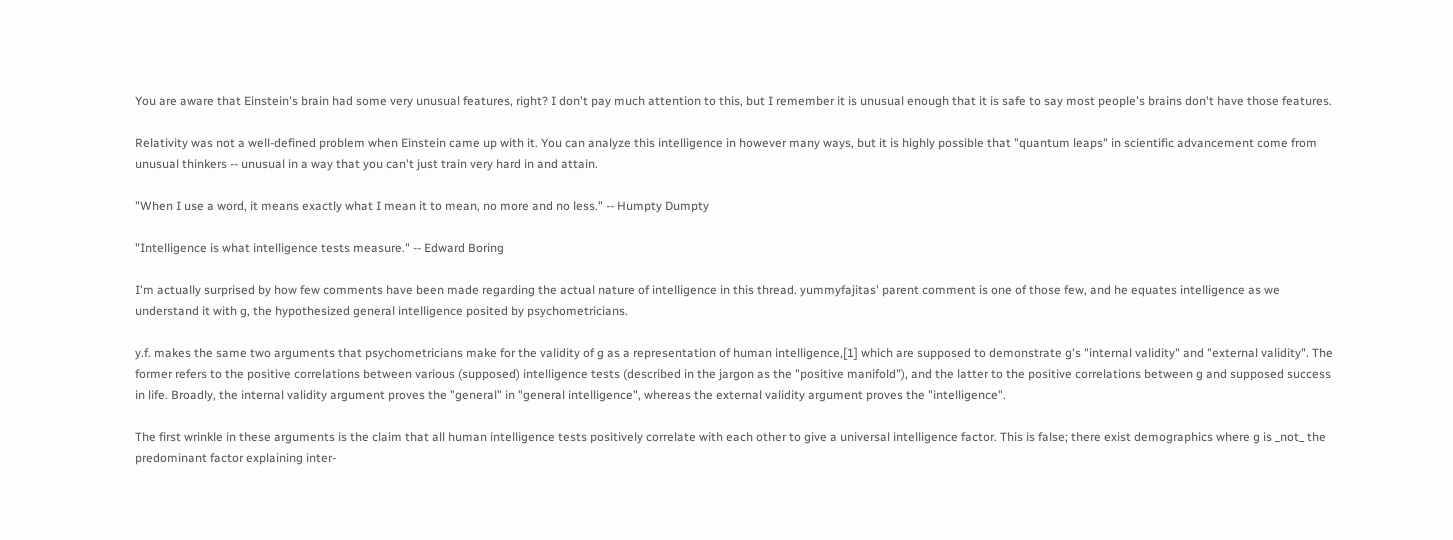You are aware that Einstein's brain had some very unusual features, right? I don't pay much attention to this, but I remember it is unusual enough that it is safe to say most people's brains don't have those features.

Relativity was not a well-defined problem when Einstein came up with it. You can analyze this intelligence in however many ways, but it is highly possible that "quantum leaps" in scientific advancement come from unusual thinkers -- unusual in a way that you can't just train very hard in and attain.

"When I use a word, it means exactly what I mean it to mean, no more and no less." -- Humpty Dumpty

"Intelligence is what intelligence tests measure." -- Edward Boring

I'm actually surprised by how few comments have been made regarding the actual nature of intelligence in this thread. yummyfajitas' parent comment is one of those few, and he equates intelligence as we understand it with g, the hypothesized general intelligence posited by psychometricians.

y.f. makes the same two arguments that psychometricians make for the validity of g as a representation of human intelligence,[1] which are supposed to demonstrate g's "internal validity" and "external validity". The former refers to the positive correlations between various (supposed) intelligence tests (described in the jargon as the "positive manifold"), and the latter to the positive correlations between g and supposed success in life. Broadly, the internal validity argument proves the "general" in "general intelligence", whereas the external validity argument proves the "intelligence".

The first wrinkle in these arguments is the claim that all human intelligence tests positively correlate with each other to give a universal intelligence factor. This is false; there exist demographics where g is _not_ the predominant factor explaining inter-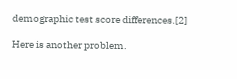demographic test score differences.[2]

Here is another problem.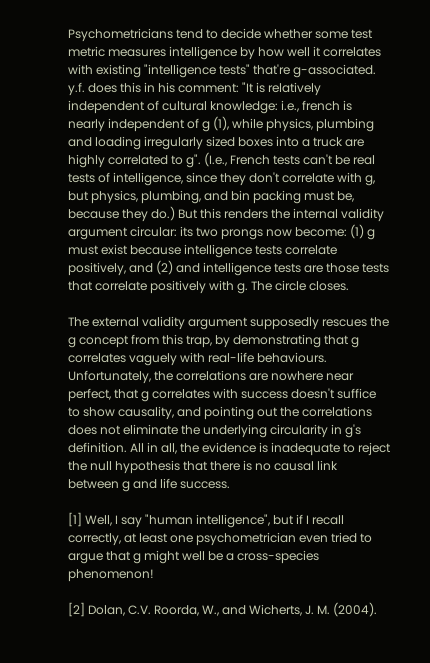Psychometricians tend to decide whether some test metric measures intelligence by how well it correlates with existing "intelligence tests" that're g-associated. y.f. does this in his comment: "It is relatively independent of cultural knowledge: i.e., french is nearly independent of g (1), while physics, plumbing and loading irregularly sized boxes into a truck are highly correlated to g". (I.e., French tests can't be real tests of intelligence, since they don't correlate with g, but physics, plumbing, and bin packing must be, because they do.) But this renders the internal validity argument circular: its two prongs now become: (1) g must exist because intelligence tests correlate positively, and (2) and intelligence tests are those tests that correlate positively with g. The circle closes.

The external validity argument supposedly rescues the g concept from this trap, by demonstrating that g correlates vaguely with real-life behaviours. Unfortunately, the correlations are nowhere near perfect, that g correlates with success doesn't suffice to show causality, and pointing out the correlations does not eliminate the underlying circularity in g's definition. All in all, the evidence is inadequate to reject the null hypothesis that there is no causal link between g and life success.

[1] Well, I say "human intelligence", but if I recall correctly, at least one psychometrician even tried to argue that g might well be a cross-species phenomenon!

[2] Dolan, C.V. Roorda, W., and Wicherts, J. M. (2004).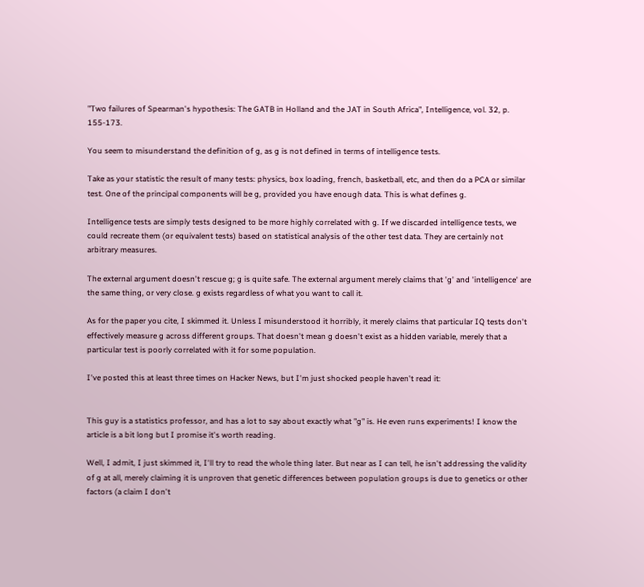"Two failures of Spearman's hypothesis: The GATB in Holland and the JAT in South Africa", Intelligence, vol. 32, p. 155-173.

You seem to misunderstand the definition of g, as g is not defined in terms of intelligence tests.

Take as your statistic the result of many tests: physics, box loading, french, basketball, etc, and then do a PCA or similar test. One of the principal components will be g, provided you have enough data. This is what defines g.

Intelligence tests are simply tests designed to be more highly correlated with g. If we discarded intelligence tests, we could recreate them (or equivalent tests) based on statistical analysis of the other test data. They are certainly not arbitrary measures.

The external argument doesn't rescue g; g is quite safe. The external argument merely claims that 'g' and 'intelligence' are the same thing, or very close. g exists regardless of what you want to call it.

As for the paper you cite, I skimmed it. Unless I misunderstood it horribly, it merely claims that particular IQ tests don't effectively measure g across different groups. That doesn't mean g doesn't exist as a hidden variable, merely that a particular test is poorly correlated with it for some population.

I've posted this at least three times on Hacker News, but I'm just shocked people haven't read it:


This guy is a statistics professor, and has a lot to say about exactly what "g" is. He even runs experiments! I know the article is a bit long but I promise it's worth reading.

Well, I admit, I just skimmed it, I'll try to read the whole thing later. But near as I can tell, he isn't addressing the validity of g at all, merely claiming it is unproven that genetic differences between population groups is due to genetics or other factors (a claim I don't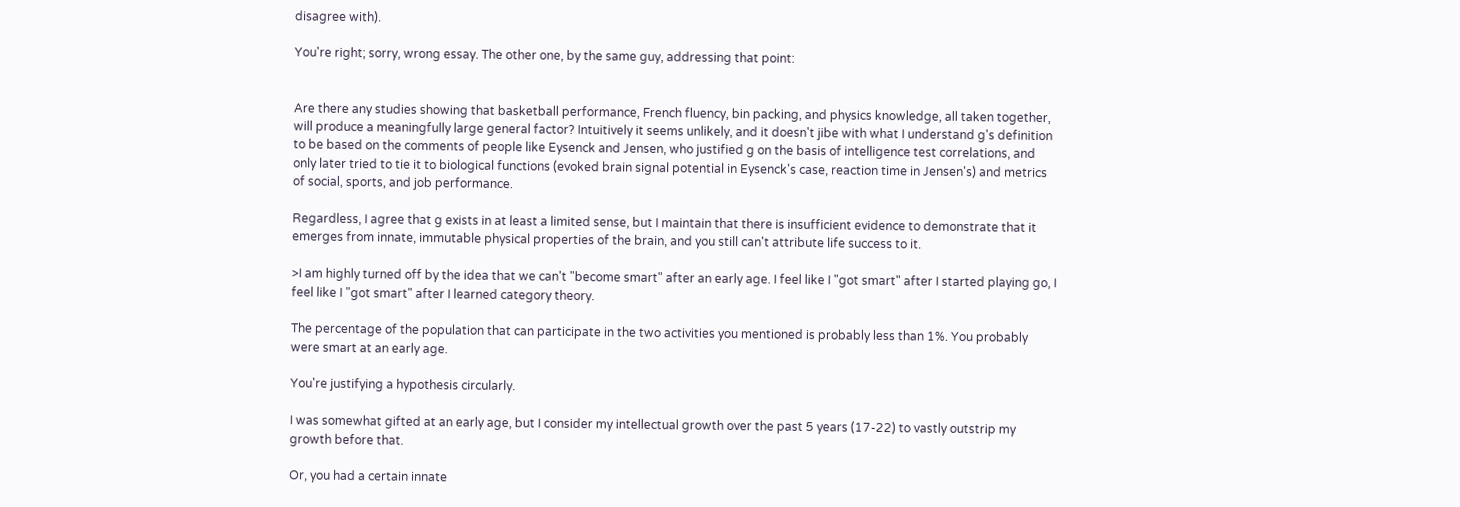disagree with).

You're right; sorry, wrong essay. The other one, by the same guy, addressing that point:


Are there any studies showing that basketball performance, French fluency, bin packing, and physics knowledge, all taken together, will produce a meaningfully large general factor? Intuitively it seems unlikely, and it doesn't jibe with what I understand g's definition to be based on the comments of people like Eysenck and Jensen, who justified g on the basis of intelligence test correlations, and only later tried to tie it to biological functions (evoked brain signal potential in Eysenck's case, reaction time in Jensen's) and metrics of social, sports, and job performance.

Regardless, I agree that g exists in at least a limited sense, but I maintain that there is insufficient evidence to demonstrate that it emerges from innate, immutable physical properties of the brain, and you still can't attribute life success to it.

>I am highly turned off by the idea that we can't "become smart" after an early age. I feel like I "got smart" after I started playing go, I feel like I "got smart" after I learned category theory.

The percentage of the population that can participate in the two activities you mentioned is probably less than 1%. You probably were smart at an early age.

You're justifying a hypothesis circularly.

I was somewhat gifted at an early age, but I consider my intellectual growth over the past 5 years (17-22) to vastly outstrip my growth before that.

Or, you had a certain innate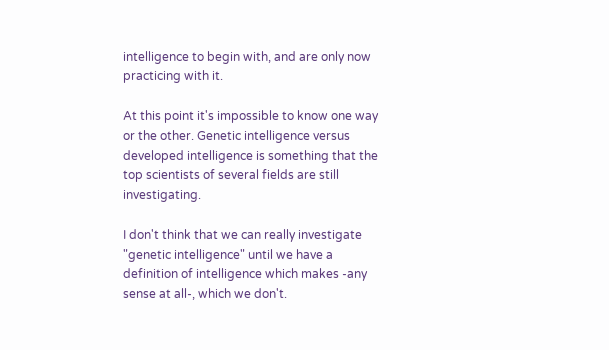intelligence to begin with, and are only now practicing with it.

At this point it's impossible to know one way or the other. Genetic intelligence versus developed intelligence is something that the top scientists of several fields are still investigating.

I don't think that we can really investigate "genetic intelligence" until we have a definition of intelligence which makes -any sense at all-, which we don't.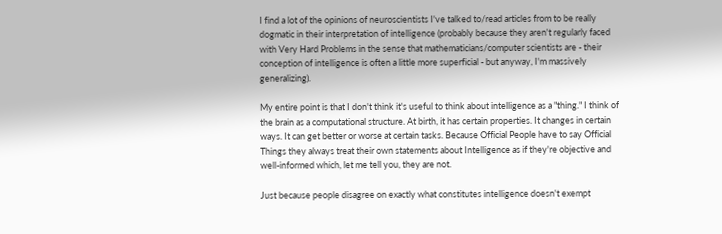I find a lot of the opinions of neuroscientists I've talked to/read articles from to be really dogmatic in their interpretation of intelligence (probably because they aren't regularly faced with Very Hard Problems in the sense that mathematicians/computer scientists are - their conception of intelligence is often a little more superficial - but anyway, I'm massively generalizing).

My entire point is that I don't think it's useful to think about intelligence as a "thing." I think of the brain as a computational structure. At birth, it has certain properties. It changes in certain ways. It can get better or worse at certain tasks. Because Official People have to say Official Things they always treat their own statements about Intelligence as if they're objective and well-informed which, let me tell you, they are not.

Just because people disagree on exactly what constitutes intelligence doesn't exempt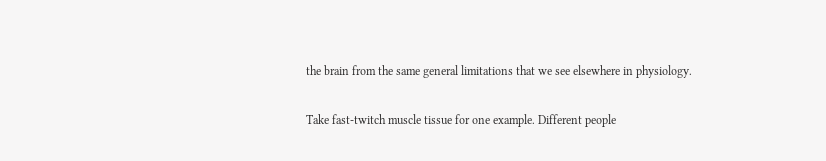the brain from the same general limitations that we see elsewhere in physiology.

Take fast-twitch muscle tissue for one example. Different people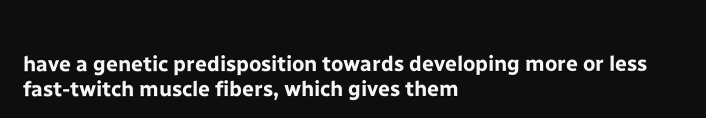have a genetic predisposition towards developing more or less fast-twitch muscle fibers, which gives them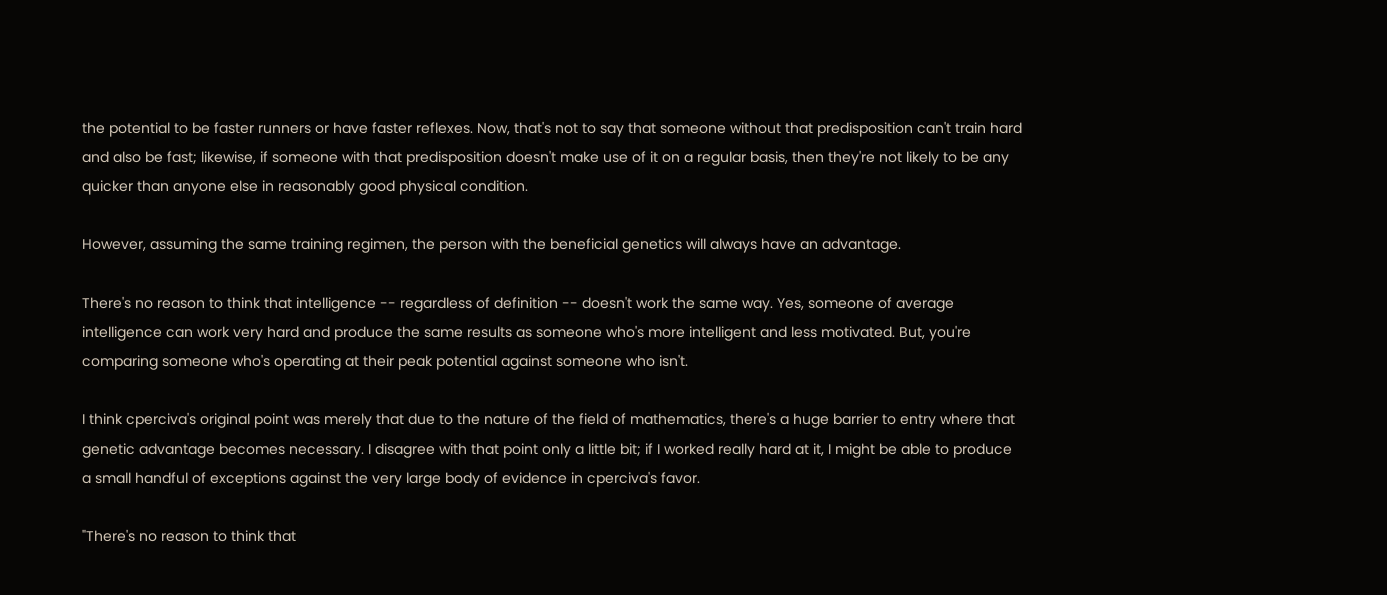the potential to be faster runners or have faster reflexes. Now, that's not to say that someone without that predisposition can't train hard and also be fast; likewise, if someone with that predisposition doesn't make use of it on a regular basis, then they're not likely to be any quicker than anyone else in reasonably good physical condition.

However, assuming the same training regimen, the person with the beneficial genetics will always have an advantage.

There's no reason to think that intelligence -- regardless of definition -- doesn't work the same way. Yes, someone of average intelligence can work very hard and produce the same results as someone who's more intelligent and less motivated. But, you're comparing someone who's operating at their peak potential against someone who isn't.

I think cperciva's original point was merely that due to the nature of the field of mathematics, there's a huge barrier to entry where that genetic advantage becomes necessary. I disagree with that point only a little bit; if I worked really hard at it, I might be able to produce a small handful of exceptions against the very large body of evidence in cperciva's favor.

"There's no reason to think that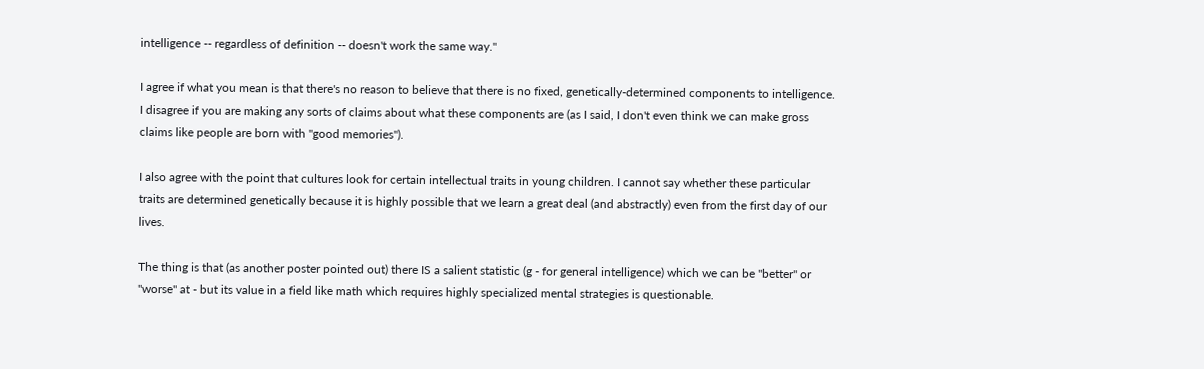intelligence -- regardless of definition -- doesn't work the same way."

I agree if what you mean is that there's no reason to believe that there is no fixed, genetically-determined components to intelligence. I disagree if you are making any sorts of claims about what these components are (as I said, I don't even think we can make gross claims like people are born with "good memories").

I also agree with the point that cultures look for certain intellectual traits in young children. I cannot say whether these particular traits are determined genetically because it is highly possible that we learn a great deal (and abstractly) even from the first day of our lives.

The thing is that (as another poster pointed out) there IS a salient statistic (g - for general intelligence) which we can be "better" or "worse" at - but its value in a field like math which requires highly specialized mental strategies is questionable.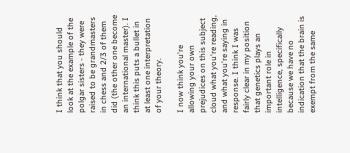I think that you should look at the example of the polgar sisters - they were raised to be grandmasters in chess and 2/3 of them did (the other one become an international master). I think this puts a bullet in at least one interpretation of your theory.

I now think you're allowing your own prejudices on this subject cloud what you're reading, and what you're saying in response. I think I was fairly clear in my position that genetics plays an important role in intelligence, specifically because we have no indication that the brain is exempt from the same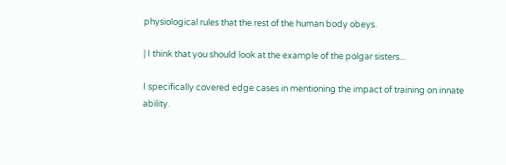physiological rules that the rest of the human body obeys.

| I think that you should look at the example of the polgar sisters...

I specifically covered edge cases in mentioning the impact of training on innate ability.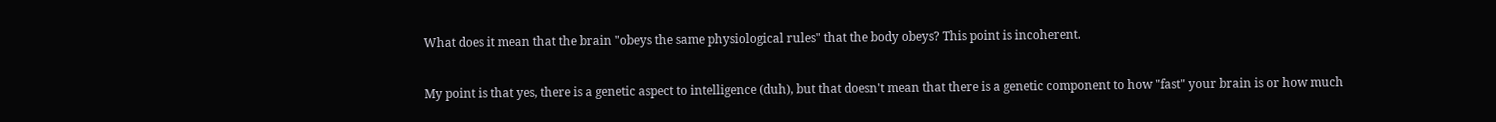What does it mean that the brain "obeys the same physiological rules" that the body obeys? This point is incoherent.

My point is that yes, there is a genetic aspect to intelligence (duh), but that doesn't mean that there is a genetic component to how "fast" your brain is or how much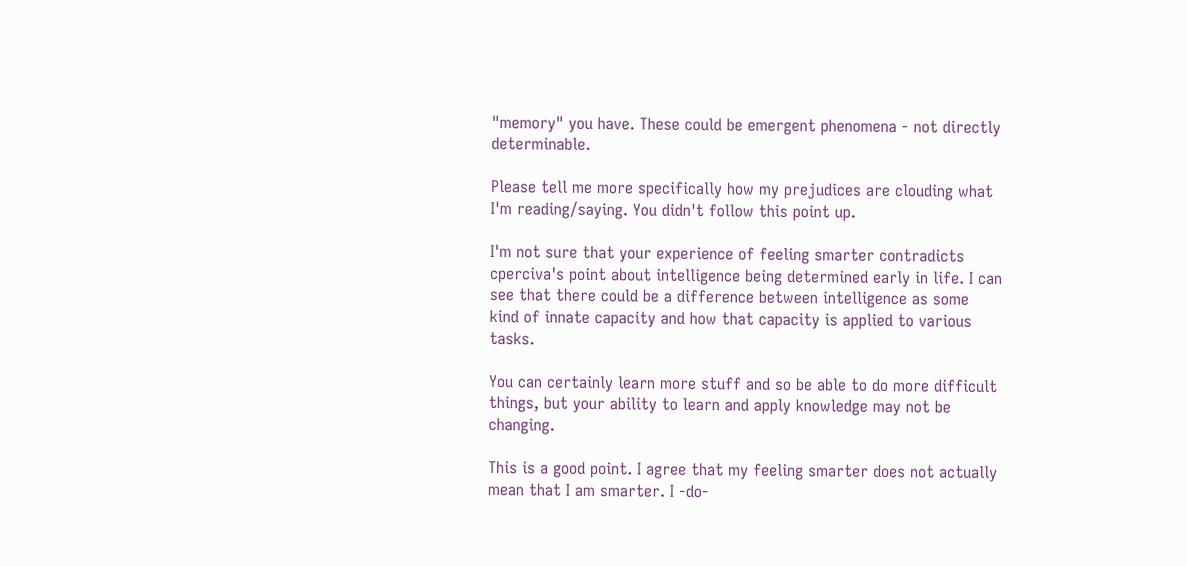"memory" you have. These could be emergent phenomena - not directly determinable.

Please tell me more specifically how my prejudices are clouding what I'm reading/saying. You didn't follow this point up.

I'm not sure that your experience of feeling smarter contradicts cperciva's point about intelligence being determined early in life. I can see that there could be a difference between intelligence as some kind of innate capacity and how that capacity is applied to various tasks.

You can certainly learn more stuff and so be able to do more difficult things, but your ability to learn and apply knowledge may not be changing.

This is a good point. I agree that my feeling smarter does not actually mean that I am smarter. I -do-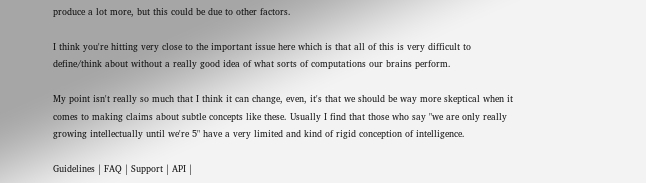produce a lot more, but this could be due to other factors.

I think you're hitting very close to the important issue here which is that all of this is very difficult to define/think about without a really good idea of what sorts of computations our brains perform.

My point isn't really so much that I think it can change, even, it's that we should be way more skeptical when it comes to making claims about subtle concepts like these. Usually I find that those who say "we are only really growing intellectually until we're 5" have a very limited and kind of rigid conception of intelligence.

Guidelines | FAQ | Support | API |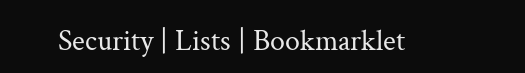Security | Lists | Bookmarklet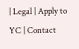| Legal | Apply to YC | Contact